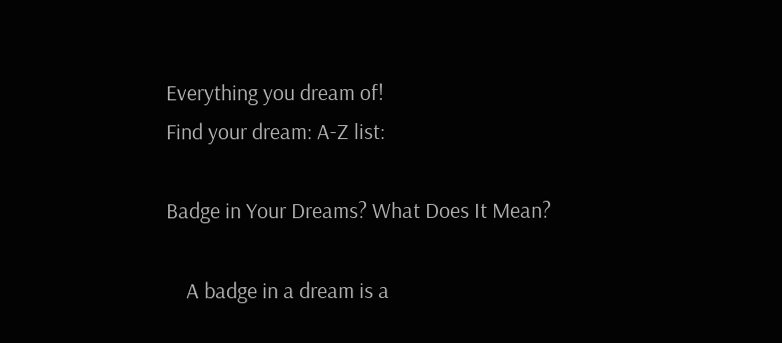Everything you dream of!
Find your dream: A-Z list:

Badge in Your Dreams? What Does It Mean?

    A badge in a dream is a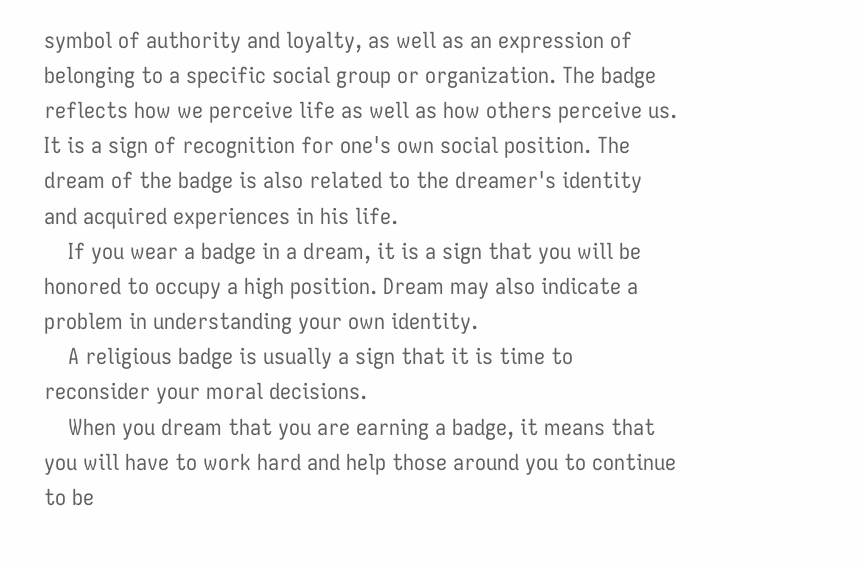symbol of authority and loyalty, as well as an expression of belonging to a specific social group or organization. The badge reflects how we perceive life as well as how others perceive us. It is a sign of recognition for one's own social position. The dream of the badge is also related to the dreamer's identity and acquired experiences in his life.
    If you wear a badge in a dream, it is a sign that you will be honored to occupy a high position. Dream may also indicate a problem in understanding your own identity.
    A religious badge is usually a sign that it is time to reconsider your moral decisions.
    When you dream that you are earning a badge, it means that you will have to work hard and help those around you to continue to be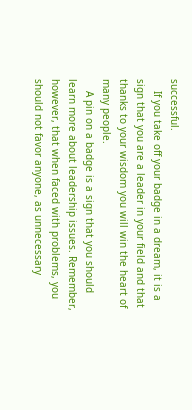successful.
    If you take off your badge in a dream, it is a sign that you are a leader in your field and that thanks to your wisdom you will win the heart of many people.
    A pin on a badge is a sign that you should learn more about leadership issues. Remember, however, that when faced with problems, you should not favor anyone, as unnecessary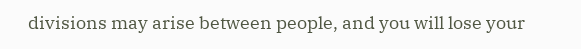divisions may arise between people, and you will lose your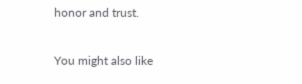honor and trust.

You might also like